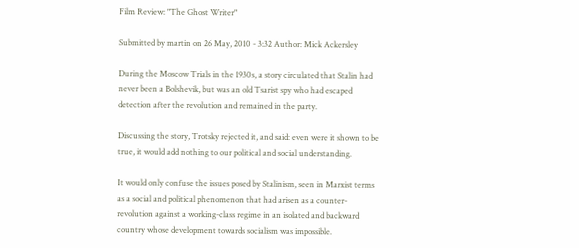Film Review: "The Ghost Writer"

Submitted by martin on 26 May, 2010 - 3:32 Author: Mick Ackersley

During the Moscow Trials in the 1930s, a story circulated that Stalin had never been a Bolshevik, but was an old Tsarist spy who had escaped detection after the revolution and remained in the party.

Discussing the story, Trotsky rejected it, and said: even were it shown to be true, it would add nothing to our political and social understanding.

It would only confuse the issues posed by Stalinism, seen in Marxist terms as a social and political phenomenon that had arisen as a counter-revolution against a working-class regime in an isolated and backward country whose development towards socialism was impossible.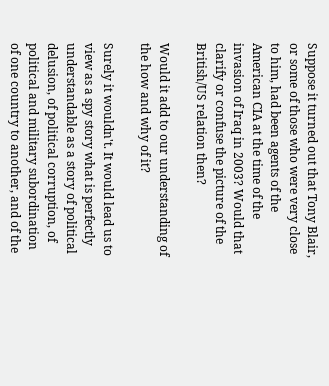Suppose it turned out that Tony Blair, or some of those who were very close to him, had been agents of the American CIA at the time of the invasion of Iraq in 2003? Would that clarify or confuse the picture of the British/US relation then?

Would it add to our understanding of the how and why of it?

Surely it wouldn't. It would lead us to view as a spy story what is perfectly understandable as a story of political delusion, of political corruption, of political and military subordination of one country to another, and of the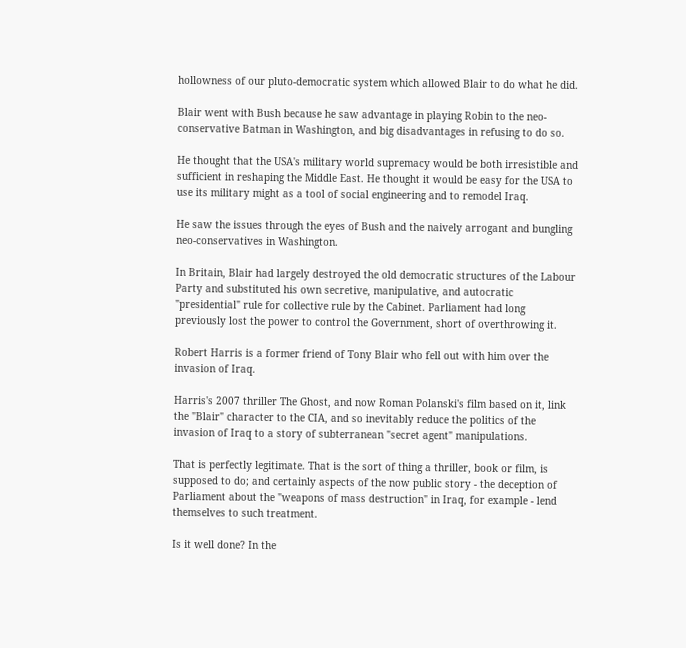hollowness of our pluto-democratic system which allowed Blair to do what he did.

Blair went with Bush because he saw advantage in playing Robin to the neo-conservative Batman in Washington, and big disadvantages in refusing to do so.

He thought that the USA's military world supremacy would be both irresistible and sufficient in reshaping the Middle East. He thought it would be easy for the USA to use its military might as a tool of social engineering and to remodel Iraq.

He saw the issues through the eyes of Bush and the naively arrogant and bungling neo-conservatives in Washington.

In Britain, Blair had largely destroyed the old democratic structures of the Labour Party and substituted his own secretive, manipulative, and autocratic "presidential" rule for collective rule by the Cabinet. Parliament had long previously lost the power to control the Government, short of overthrowing it.

Robert Harris is a former friend of Tony Blair who fell out with him over the invasion of Iraq.

Harris's 2007 thriller The Ghost, and now Roman Polanski's film based on it, link the "Blair" character to the CIA, and so inevitably reduce the politics of the invasion of Iraq to a story of subterranean "secret agent" manipulations.

That is perfectly legitimate. That is the sort of thing a thriller, book or film, is supposed to do; and certainly aspects of the now public story - the deception of Parliament about the "weapons of mass destruction" in Iraq, for example - lend themselves to such treatment.

Is it well done? In the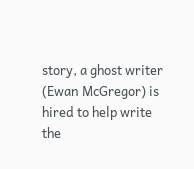story, a ghost writer (Ewan McGregor) is hired to help write the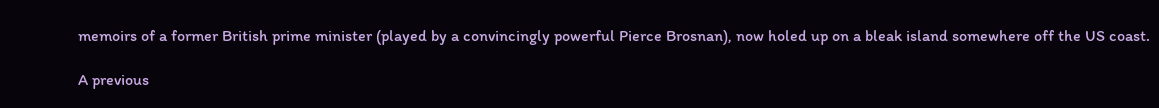memoirs of a former British prime minister (played by a convincingly powerful Pierce Brosnan), now holed up on a bleak island somewhere off the US coast.

A previous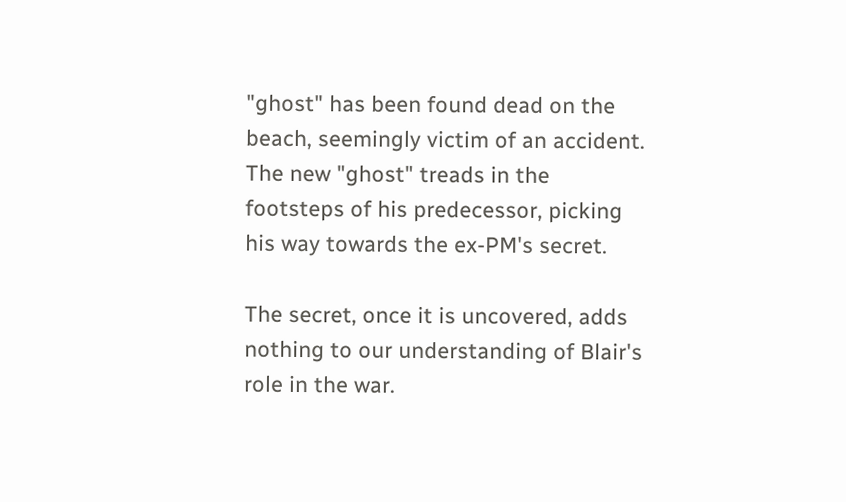"ghost" has been found dead on the beach, seemingly victim of an accident. The new "ghost" treads in the footsteps of his predecessor, picking his way towards the ex-PM's secret.

The secret, once it is uncovered, adds nothing to our understanding of Blair's role in the war.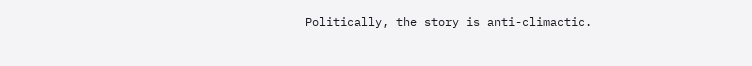Politically, the story is anti-climactic.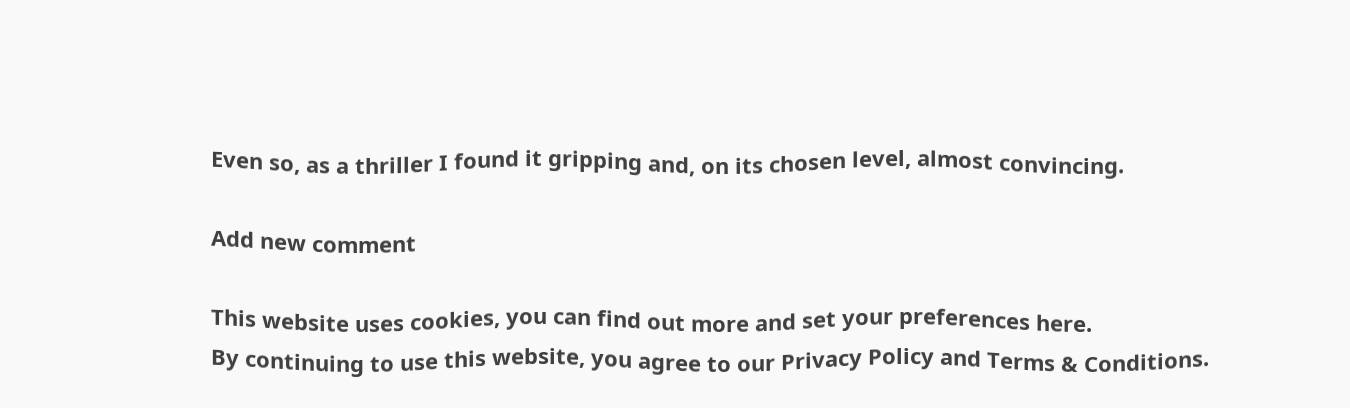Even so, as a thriller I found it gripping and, on its chosen level, almost convincing.

Add new comment

This website uses cookies, you can find out more and set your preferences here.
By continuing to use this website, you agree to our Privacy Policy and Terms & Conditions.